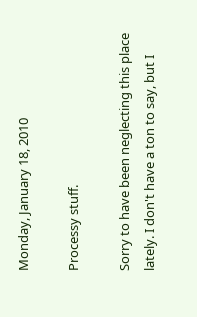Monday, January 18, 2010

Processy stuff.

Sorry to have been neglecting this place lately. I don't have a ton to say, but I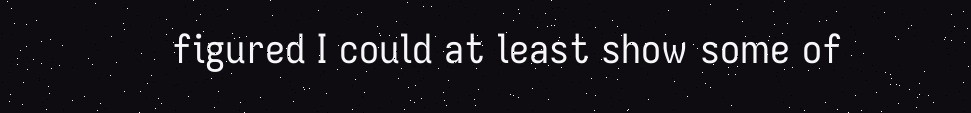figured I could at least show some of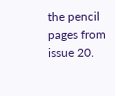the pencil pages from issue 20.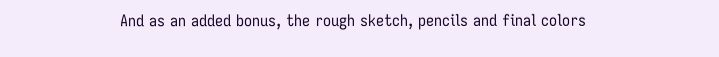And as an added bonus, the rough sketch, pencils and final colors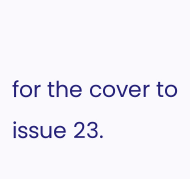for the cover to issue 23.